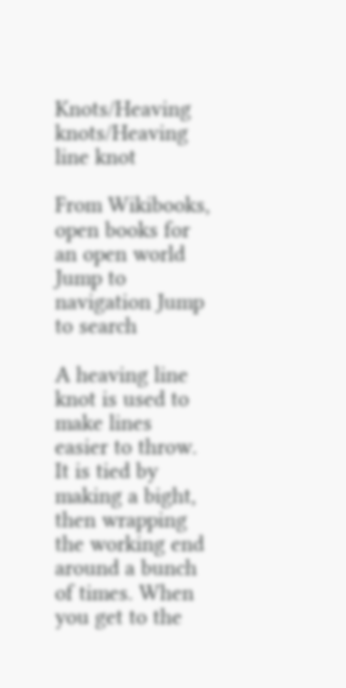Knots/Heaving knots/Heaving line knot

From Wikibooks, open books for an open world
Jump to navigation Jump to search

A heaving line knot is used to make lines easier to throw. It is tied by making a bight, then wrapping the working end around a bunch of times. When you get to the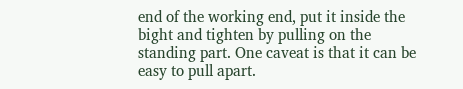end of the working end, put it inside the bight and tighten by pulling on the standing part. One caveat is that it can be easy to pull apart.